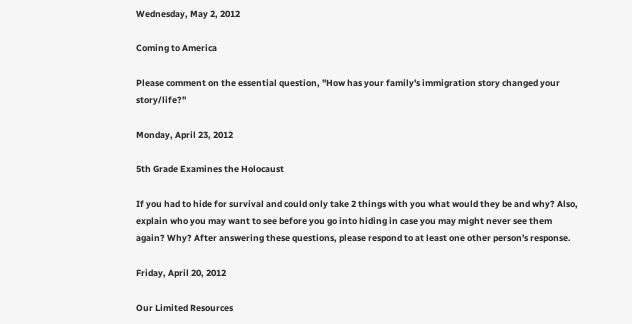Wednesday, May 2, 2012

Coming to America

Please comment on the essential question, "How has your family's immigration story changed your story/life?"

Monday, April 23, 2012

5th Grade Examines the Holocaust

If you had to hide for survival and could only take 2 things with you what would they be and why? Also, explain who you may want to see before you go into hiding in case you may might never see them again? Why? After answering these questions, please respond to at least one other person's response.

Friday, April 20, 2012

Our Limited Resources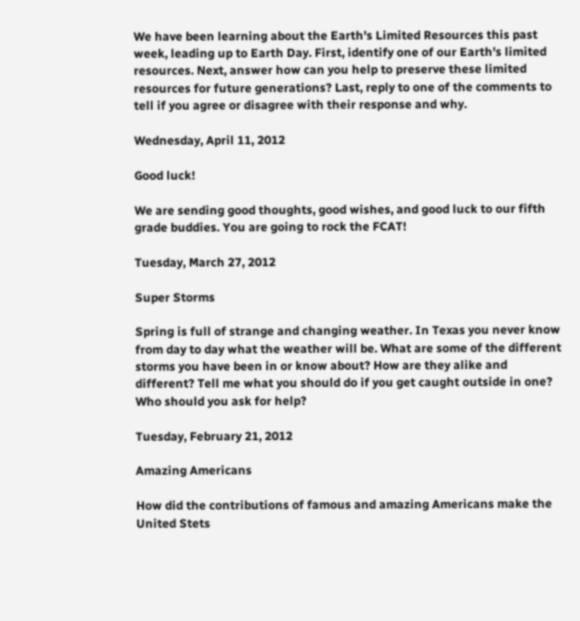We have been learning about the Earth's Limited Resources this past week, leading up to Earth Day. First, identify one of our Earth's limited resources. Next, answer how can you help to preserve these limited resources for future generations? Last, reply to one of the comments to tell if you agree or disagree with their response and why.

Wednesday, April 11, 2012

Good luck!

We are sending good thoughts, good wishes, and good luck to our fifth grade buddies. You are going to rock the FCAT!

Tuesday, March 27, 2012

Super Storms

Spring is full of strange and changing weather. In Texas you never know from day to day what the weather will be. What are some of the different storms you have been in or know about? How are they alike and different? Tell me what you should do if you get caught outside in one? Who should you ask for help?

Tuesday, February 21, 2012

Amazing Americans

How did the contributions of famous and amazing Americans make the United Stets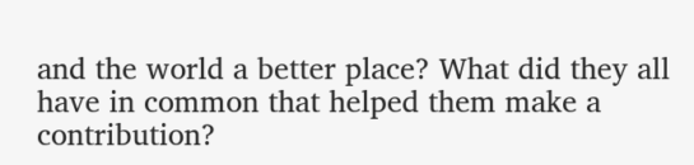and the world a better place? What did they all have in common that helped them make a contribution?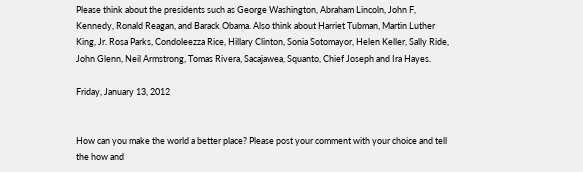Please think about the presidents such as George Washington, Abraham Lincoln, John F, Kennedy, Ronald Reagan, and Barack Obama. Also think about Harriet Tubman, Martin Luther King, Jr. Rosa Parks, Condoleezza Rice, Hillary Clinton, Sonia Sotomayor, Helen Keller, Sally Ride, John Glenn, Neil Armstrong, Tomas Rivera, Sacajawea, Squanto, Chief Joseph and Ira Hayes.

Friday, January 13, 2012


How can you make the world a better place? Please post your comment with your choice and tell the how and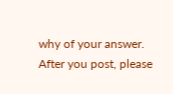why of your answer. After you post, please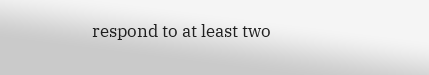respond to at least two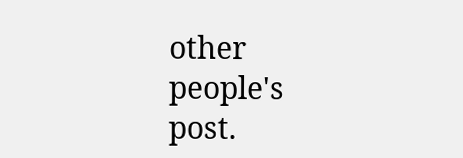other people's post.